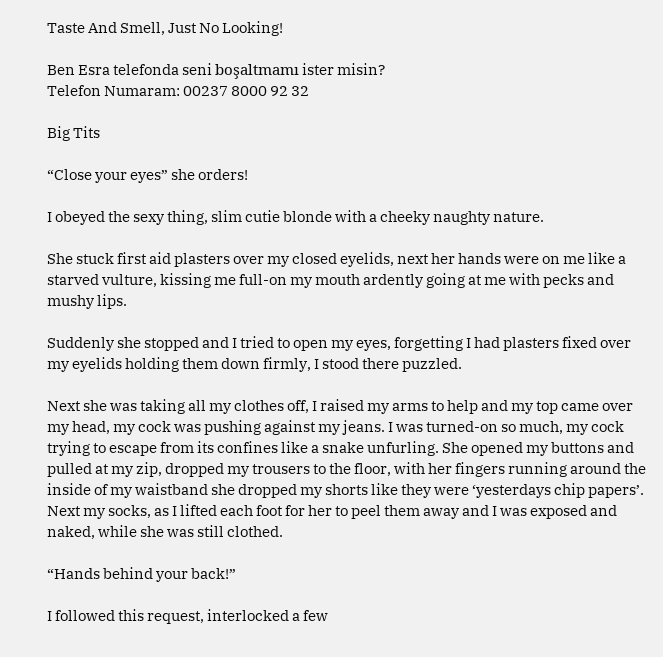Taste And Smell, Just No Looking!

Ben Esra telefonda seni boşaltmamı ister misin?
Telefon Numaram: 00237 8000 92 32

Big Tits

“Close your eyes” she orders!

I obeyed the sexy thing, slim cutie blonde with a cheeky naughty nature.

She stuck first aid plasters over my closed eyelids, next her hands were on me like a starved vulture, kissing me full-on my mouth ardently going at me with pecks and mushy lips.

Suddenly she stopped and I tried to open my eyes, forgetting I had plasters fixed over my eyelids holding them down firmly, I stood there puzzled.

Next she was taking all my clothes off, I raised my arms to help and my top came over my head, my cock was pushing against my jeans. I was turned-on so much, my cock trying to escape from its confines like a snake unfurling. She opened my buttons and pulled at my zip, dropped my trousers to the floor, with her fingers running around the inside of my waistband she dropped my shorts like they were ‘yesterdays chip papers’. Next my socks, as I lifted each foot for her to peel them away and I was exposed and naked, while she was still clothed.

“Hands behind your back!”

I followed this request, interlocked a few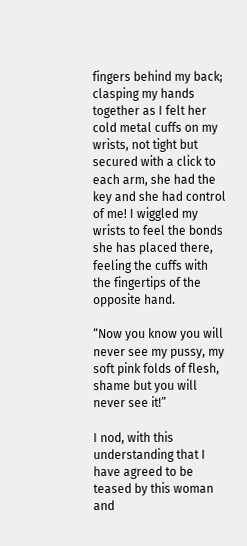fingers behind my back; clasping my hands together as I felt her cold metal cuffs on my wrists, not tight but secured with a click to each arm, she had the key and she had control of me! I wiggled my wrists to feel the bonds she has placed there, feeling the cuffs with the fingertips of the opposite hand.

“Now you know you will never see my pussy, my soft pink folds of flesh, shame but you will never see it!”

I nod, with this understanding that I have agreed to be teased by this woman and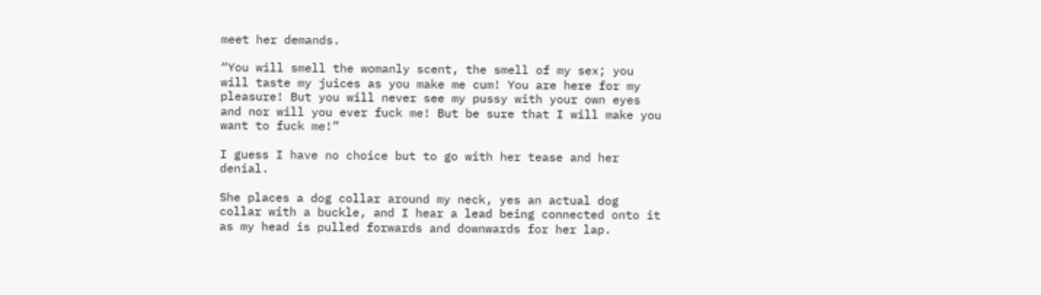meet her demands.

“You will smell the womanly scent, the smell of my sex; you will taste my juices as you make me cum! You are here for my pleasure! But you will never see my pussy with your own eyes and nor will you ever fuck me! But be sure that I will make you want to fuck me!”

I guess I have no choice but to go with her tease and her denial.

She places a dog collar around my neck, yes an actual dog collar with a buckle, and I hear a lead being connected onto it as my head is pulled forwards and downwards for her lap.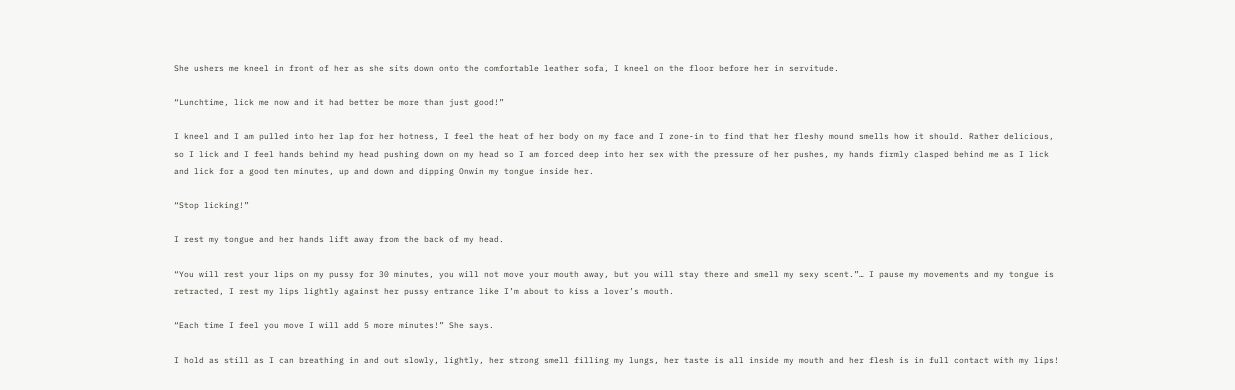She ushers me kneel in front of her as she sits down onto the comfortable leather sofa, I kneel on the floor before her in servitude.

“Lunchtime, lick me now and it had better be more than just good!”

I kneel and I am pulled into her lap for her hotness, I feel the heat of her body on my face and I zone-in to find that her fleshy mound smells how it should. Rather delicious, so I lick and I feel hands behind my head pushing down on my head so I am forced deep into her sex with the pressure of her pushes, my hands firmly clasped behind me as I lick and lick for a good ten minutes, up and down and dipping Onwin my tongue inside her.

“Stop licking!”

I rest my tongue and her hands lift away from the back of my head.

“You will rest your lips on my pussy for 30 minutes, you will not move your mouth away, but you will stay there and smell my sexy scent.”… I pause my movements and my tongue is retracted, I rest my lips lightly against her pussy entrance like I’m about to kiss a lover’s mouth.

“Each time I feel you move I will add 5 more minutes!” She says.

I hold as still as I can breathing in and out slowly, lightly, her strong smell filling my lungs, her taste is all inside my mouth and her flesh is in full contact with my lips!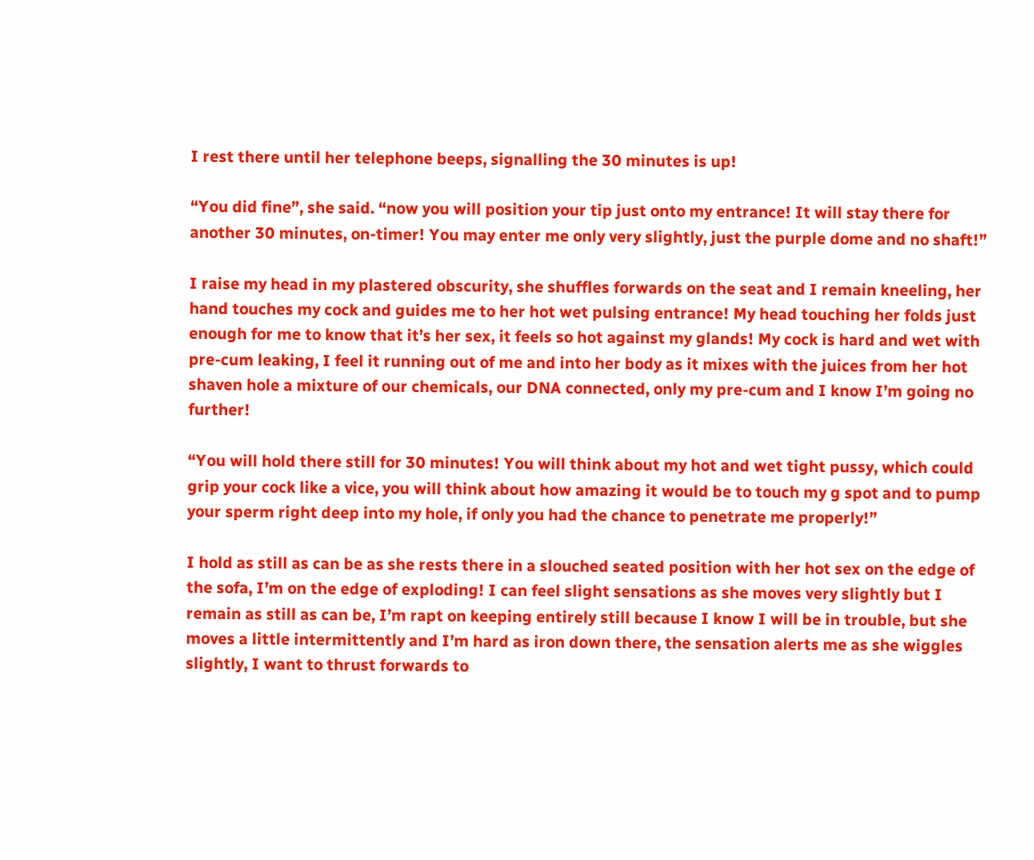I rest there until her telephone beeps, signalling the 30 minutes is up!

“You did fine”, she said. “now you will position your tip just onto my entrance! It will stay there for another 30 minutes, on-timer! You may enter me only very slightly, just the purple dome and no shaft!”

I raise my head in my plastered obscurity, she shuffles forwards on the seat and I remain kneeling, her hand touches my cock and guides me to her hot wet pulsing entrance! My head touching her folds just enough for me to know that it’s her sex, it feels so hot against my glands! My cock is hard and wet with pre-cum leaking, I feel it running out of me and into her body as it mixes with the juices from her hot shaven hole a mixture of our chemicals, our DNA connected, only my pre-cum and I know I’m going no further!

“You will hold there still for 30 minutes! You will think about my hot and wet tight pussy, which could grip your cock like a vice, you will think about how amazing it would be to touch my g spot and to pump your sperm right deep into my hole, if only you had the chance to penetrate me properly!”

I hold as still as can be as she rests there in a slouched seated position with her hot sex on the edge of the sofa, I’m on the edge of exploding! I can feel slight sensations as she moves very slightly but I remain as still as can be, I’m rapt on keeping entirely still because I know I will be in trouble, but she moves a little intermittently and I’m hard as iron down there, the sensation alerts me as she wiggles slightly, I want to thrust forwards to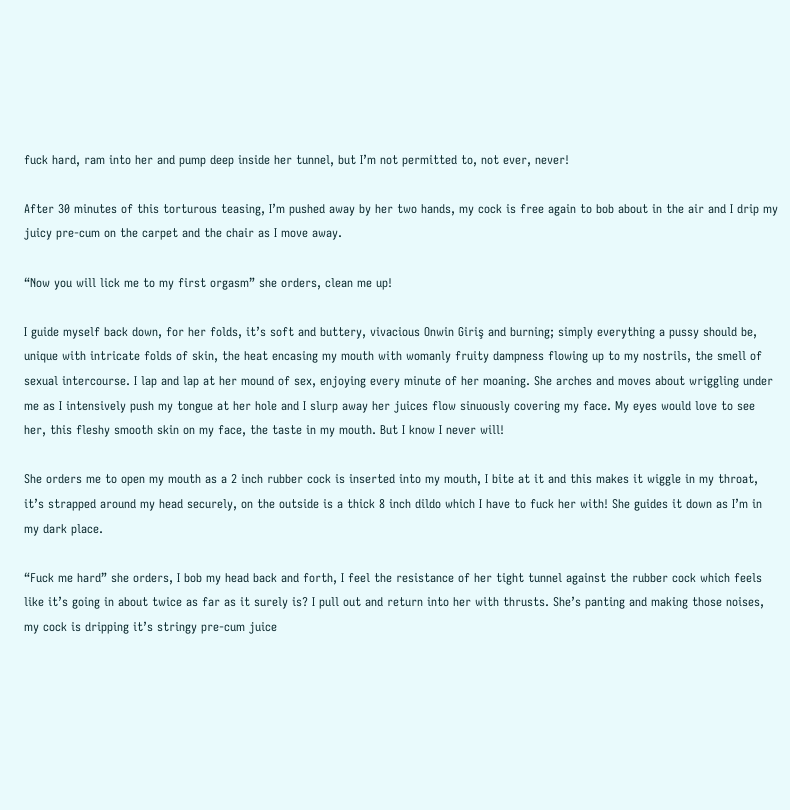fuck hard, ram into her and pump deep inside her tunnel, but I’m not permitted to, not ever, never!

After 30 minutes of this torturous teasing, I’m pushed away by her two hands, my cock is free again to bob about in the air and I drip my juicy pre-cum on the carpet and the chair as I move away.

“Now you will lick me to my first orgasm” she orders, clean me up!

I guide myself back down, for her folds, it’s soft and buttery, vivacious Onwin Giriş and burning; simply everything a pussy should be, unique with intricate folds of skin, the heat encasing my mouth with womanly fruity dampness flowing up to my nostrils, the smell of sexual intercourse. I lap and lap at her mound of sex, enjoying every minute of her moaning. She arches and moves about wriggling under me as I intensively push my tongue at her hole and I slurp away her juices flow sinuously covering my face. My eyes would love to see her, this fleshy smooth skin on my face, the taste in my mouth. But I know I never will!

She orders me to open my mouth as a 2 inch rubber cock is inserted into my mouth, I bite at it and this makes it wiggle in my throat, it’s strapped around my head securely, on the outside is a thick 8 inch dildo which I have to fuck her with! She guides it down as I’m in my dark place.

“Fuck me hard” she orders, I bob my head back and forth, I feel the resistance of her tight tunnel against the rubber cock which feels like it’s going in about twice as far as it surely is? I pull out and return into her with thrusts. She’s panting and making those noises, my cock is dripping it’s stringy pre-cum juice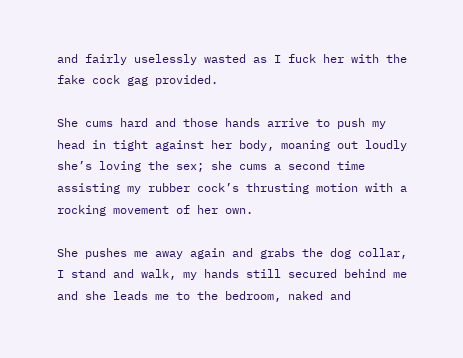and fairly uselessly wasted as I fuck her with the fake cock gag provided.

She cums hard and those hands arrive to push my head in tight against her body, moaning out loudly she’s loving the sex; she cums a second time assisting my rubber cock’s thrusting motion with a rocking movement of her own.

She pushes me away again and grabs the dog collar, I stand and walk, my hands still secured behind me and she leads me to the bedroom, naked and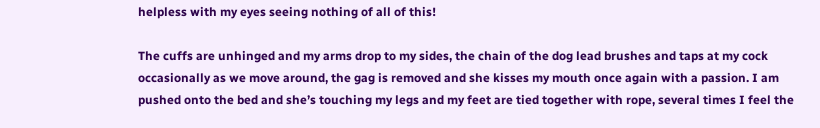helpless with my eyes seeing nothing of all of this!

The cuffs are unhinged and my arms drop to my sides, the chain of the dog lead brushes and taps at my cock occasionally as we move around, the gag is removed and she kisses my mouth once again with a passion. I am pushed onto the bed and she’s touching my legs and my feet are tied together with rope, several times I feel the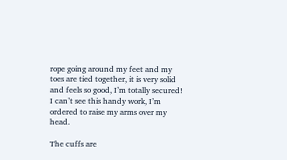rope going around my feet and my toes are tied together, it is very solid and feels so good, I’m totally secured! I can’t see this handy work, I’m ordered to raise my arms over my head.

The cuffs are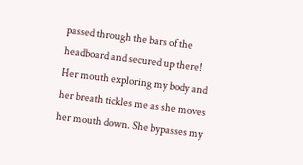passed through the bars of the headboard and secured up there! Her mouth exploring my body and her breath tickles me as she moves her mouth down. She bypasses my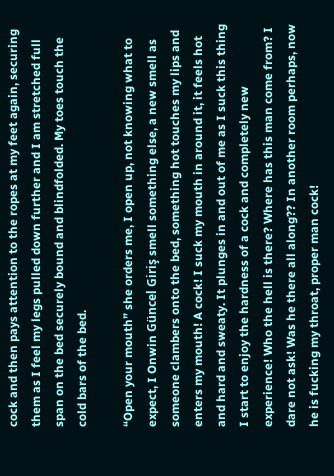cock and then pays attention to the ropes at my feet again, securing them as I feel my legs pulled down further and I am stretched full span on the bed securely bound and blindfolded. My toes touch the cold bars of the bed.

“Open your mouth” she orders me, I open up, not knowing what to expect, I Onwin Güncel Giriş smell something else, a new smell as someone clambers onto the bed, something hot touches my lips and enters my mouth! A cock! I suck my mouth in around it, it feels hot and hard and sweaty. It plunges in and out of me as I suck this thing I start to enjoy the hardness of a cock and completely new experience! Who the hell is there? Where has this man come from? I dare not ask! Was he there all along?? In another room perhaps, now he is fucking my throat, proper man cock!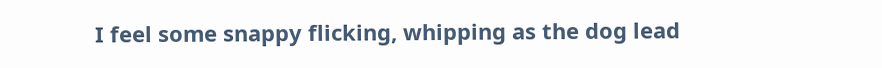I feel some snappy flicking, whipping as the dog lead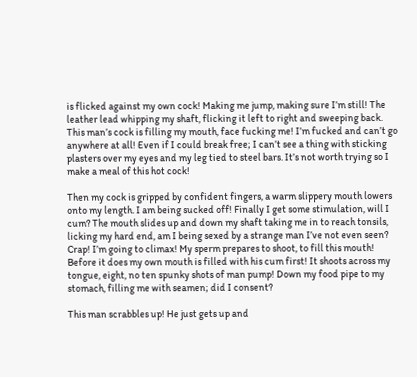is flicked against my own cock! Making me jump, making sure I’m still! The leather lead whipping my shaft, flicking it left to right and sweeping back. This man’s cock is filling my mouth, face fucking me! I’m fucked and can’t go anywhere at all! Even if I could break free; I can’t see a thing with sticking plasters over my eyes and my leg tied to steel bars. It’s not worth trying so I make a meal of this hot cock!

Then my cock is gripped by confident fingers, a warm slippery mouth lowers onto my length. I am being sucked off! Finally I get some stimulation, will I cum? The mouth slides up and down my shaft taking me in to reach tonsils, licking my hard end, am I being sexed by a strange man I’ve not even seen? Crap! I’m going to climax! My sperm prepares to shoot, to fill this mouth! Before it does my own mouth is filled with his cum first! It shoots across my tongue, eight, no ten spunky shots of man pump! Down my food pipe to my stomach, filling me with seamen; did I consent?

This man scrabbles up! He just gets up and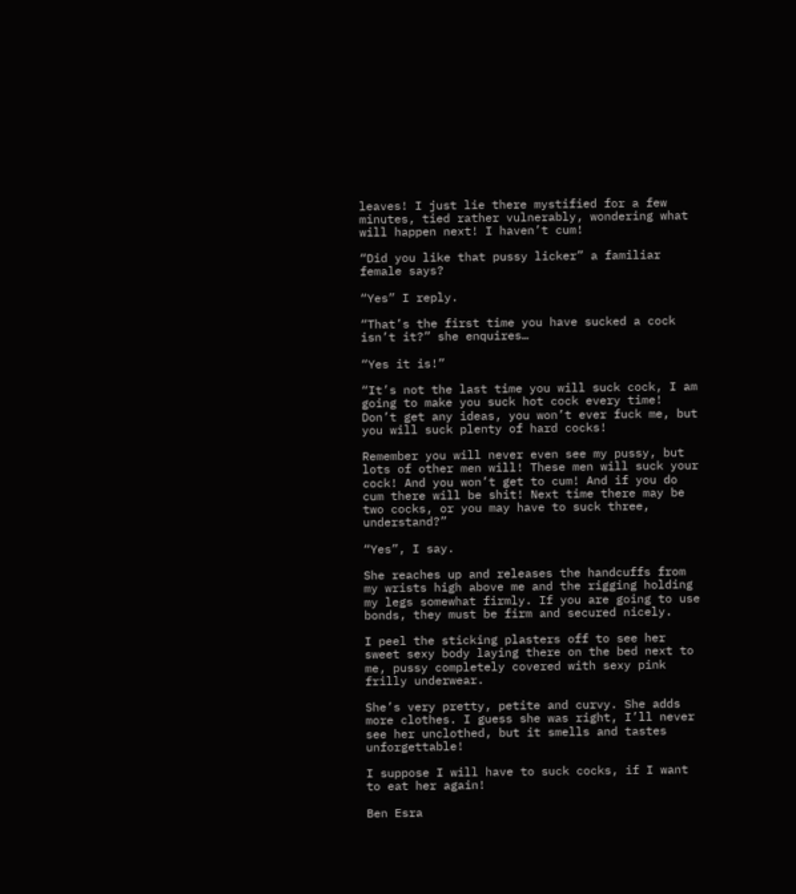leaves! I just lie there mystified for a few minutes, tied rather vulnerably, wondering what will happen next! I haven’t cum!

“Did you like that pussy licker” a familiar female says?

“Yes” I reply.

“That’s the first time you have sucked a cock isn’t it?” she enquires…

“Yes it is!”

“It’s not the last time you will suck cock, I am going to make you suck hot cock every time! Don’t get any ideas, you won’t ever fuck me, but you will suck plenty of hard cocks!

Remember you will never even see my pussy, but lots of other men will! These men will suck your cock! And you won’t get to cum! And if you do cum there will be shit! Next time there may be two cocks, or you may have to suck three, understand?”

“Yes”, I say.

She reaches up and releases the handcuffs from my wrists high above me and the rigging holding my legs somewhat firmly. If you are going to use bonds, they must be firm and secured nicely.

I peel the sticking plasters off to see her sweet sexy body laying there on the bed next to me, pussy completely covered with sexy pink frilly underwear.

She’s very pretty, petite and curvy. She adds more clothes. I guess she was right, I’ll never see her unclothed, but it smells and tastes unforgettable!

I suppose I will have to suck cocks, if I want to eat her again!

Ben Esra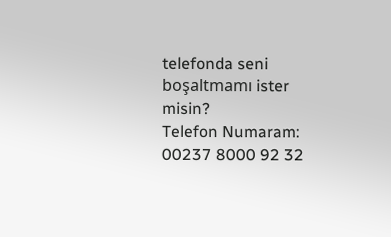telefonda seni boşaltmamı ister misin?
Telefon Numaram: 00237 8000 92 32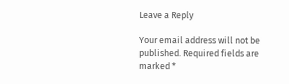Leave a Reply

Your email address will not be published. Required fields are marked *